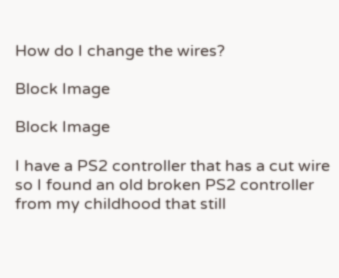How do I change the wires?

Block Image

Block Image

I have a PS2 controller that has a cut wire so I found an old broken PS2 controller from my childhood that still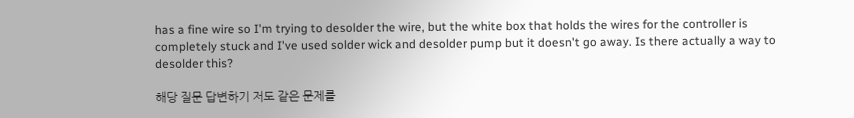has a fine wire so I'm trying to desolder the wire, but the white box that holds the wires for the controller is completely stuck and I've used solder wick and desolder pump but it doesn't go away. Is there actually a way to desolder this?

해당 질문 답변하기 저도 같은 문제를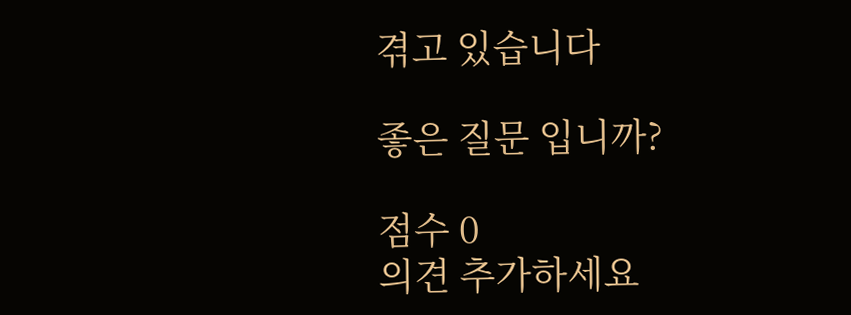겪고 있습니다

좋은 질문 입니까?

점수 0
의견 추가하세요